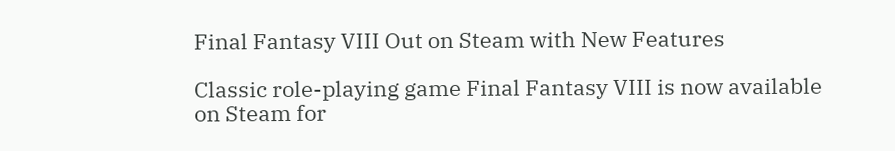Final Fantasy VIII Out on Steam with New Features

Classic role-playing game Final Fantasy VIII is now available on Steam for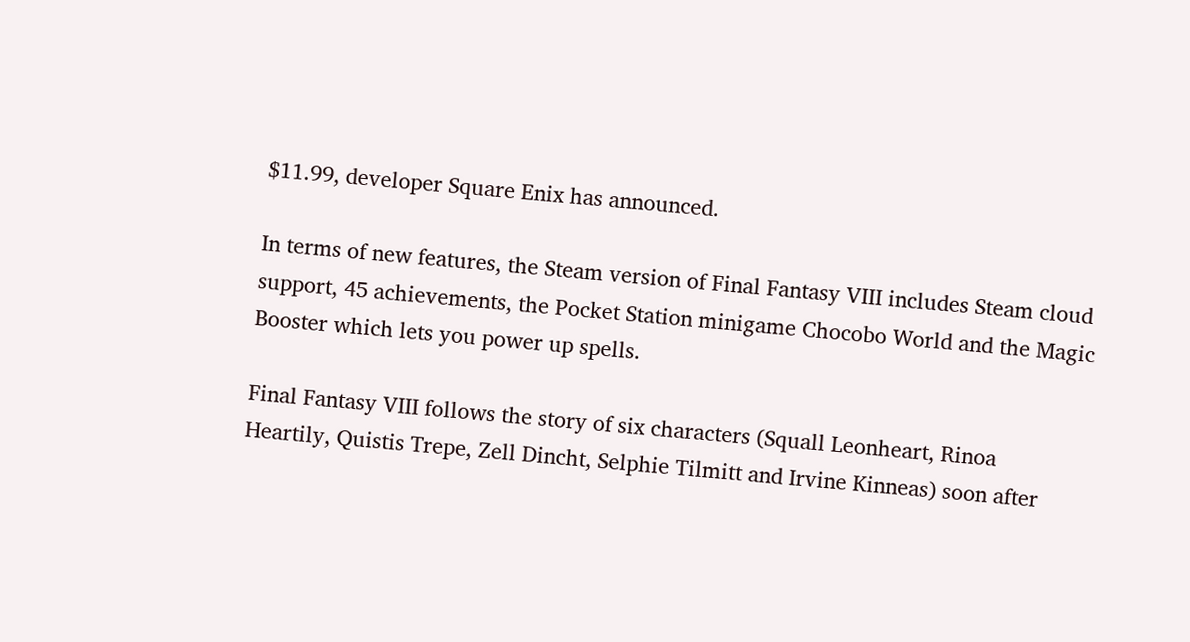$11.99, developer Square Enix has announced.

In terms of new features, the Steam version of Final Fantasy VIII includes Steam cloud support, 45 achievements, the Pocket Station minigame Chocobo World and the Magic Booster which lets you power up spells.

Final Fantasy VIII follows the story of six characters (Squall Leonheart, Rinoa Heartily, Quistis Trepe, Zell Dincht, Selphie Tilmitt and Irvine Kinneas) soon after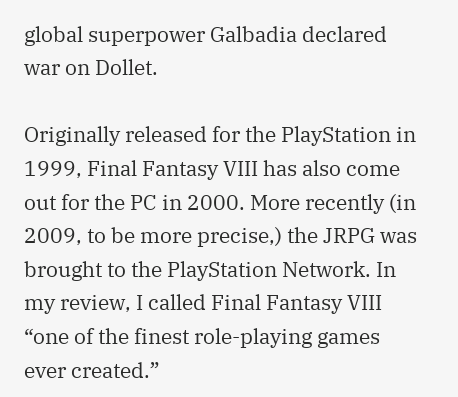global superpower Galbadia declared war on Dollet.

Originally released for the PlayStation in 1999, Final Fantasy VIII has also come out for the PC in 2000. More recently (in 2009, to be more precise,) the JRPG was brought to the PlayStation Network. In my review, I called Final Fantasy VIII “one of the finest role-playing games ever created.”